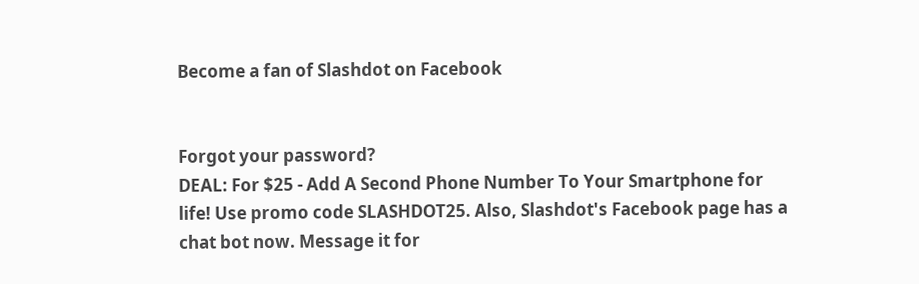Become a fan of Slashdot on Facebook


Forgot your password?
DEAL: For $25 - Add A Second Phone Number To Your Smartphone for life! Use promo code SLASHDOT25. Also, Slashdot's Facebook page has a chat bot now. Message it for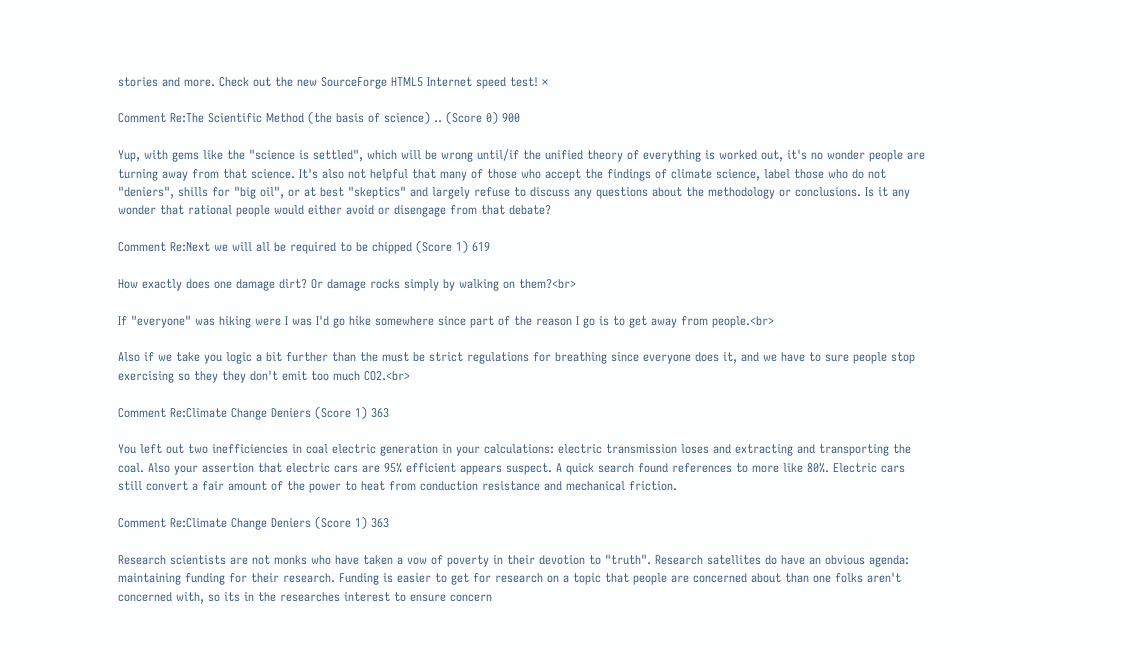stories and more. Check out the new SourceForge HTML5 Internet speed test! ×

Comment Re:The Scientific Method (the basis of science) .. (Score 0) 900

Yup, with gems like the "science is settled", which will be wrong until/if the unified theory of everything is worked out, it's no wonder people are turning away from that science. It's also not helpful that many of those who accept the findings of climate science, label those who do not "deniers", shills for "big oil", or at best "skeptics" and largely refuse to discuss any questions about the methodology or conclusions. Is it any wonder that rational people would either avoid or disengage from that debate?

Comment Re:Next we will all be required to be chipped (Score 1) 619

How exactly does one damage dirt? Or damage rocks simply by walking on them?<br>

If "everyone" was hiking were I was I'd go hike somewhere since part of the reason I go is to get away from people.<br>

Also if we take you logic a bit further than the must be strict regulations for breathing since everyone does it, and we have to sure people stop exercising so they they don't emit too much CO2.<br>

Comment Re:Climate Change Deniers (Score 1) 363

You left out two inefficiencies in coal electric generation in your calculations: electric transmission loses and extracting and transporting the coal. Also your assertion that electric cars are 95% efficient appears suspect. A quick search found references to more like 80%. Electric cars still convert a fair amount of the power to heat from conduction resistance and mechanical friction.

Comment Re:Climate Change Deniers (Score 1) 363

Research scientists are not monks who have taken a vow of poverty in their devotion to "truth". Research satellites do have an obvious agenda: maintaining funding for their research. Funding is easier to get for research on a topic that people are concerned about than one folks aren't concerned with, so its in the researches interest to ensure concern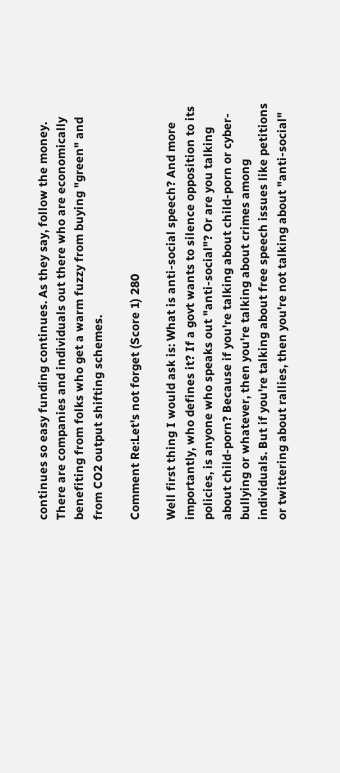continues so easy funding continues. As they say, follow the money. There are companies and individuals out there who are economically benefiting from folks who get a warm fuzzy from buying "green" and from CO2 output shifting schemes.

Comment Re:Let's not forget (Score 1) 280

Well first thing I would ask is: What is anti-social speech? And more importantly, who defines it? If a govt wants to silence opposition to its policies, is anyone who speaks out "anti-social"? Or are you talking about child-porn? Because if you're talking about child-porn or cyber-bullying or whatever, then you're talking about crimes among individuals. But if you're talking about free speech issues like petitions or twittering about rallies, then you're not talking about "anti-social"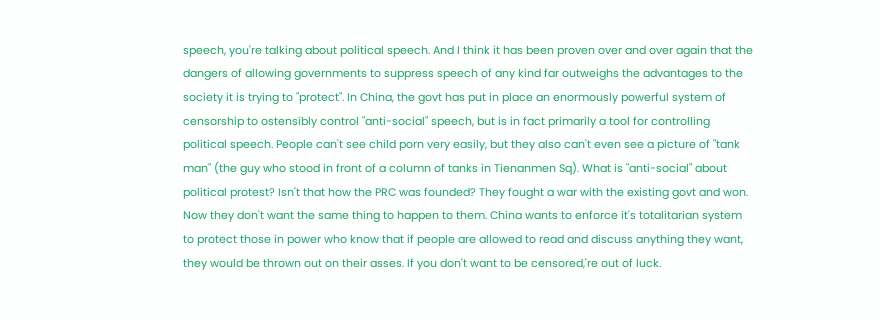speech, you're talking about political speech. And I think it has been proven over and over again that the dangers of allowing governments to suppress speech of any kind far outweighs the advantages to the society it is trying to "protect". In China, the govt has put in place an enormously powerful system of censorship to ostensibly control "anti-social" speech, but is in fact primarily a tool for controlling political speech. People can't see child porn very easily, but they also can't even see a picture of "tank man" (the guy who stood in front of a column of tanks in Tienanmen Sq). What is "anti-social" about political protest? Isn't that how the PRC was founded? They fought a war with the existing govt and won. Now they don't want the same thing to happen to them. China wants to enforce it's totalitarian system to protect those in power who know that if people are allowed to read and discuss anything they want, they would be thrown out on their asses. If you don't want to be censored,'re out of luck.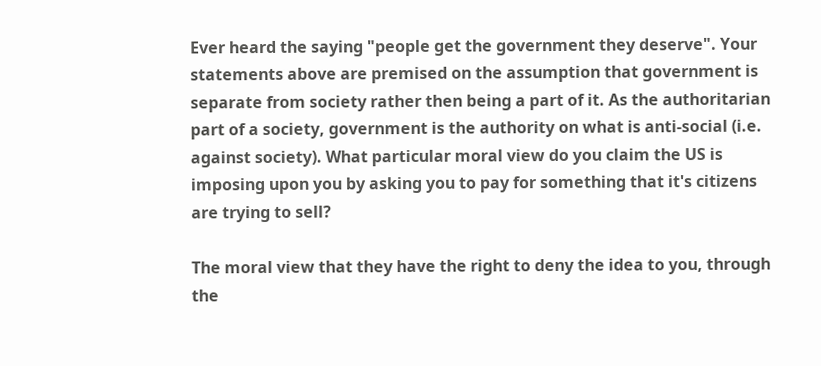Ever heard the saying "people get the government they deserve". Your statements above are premised on the assumption that government is separate from society rather then being a part of it. As the authoritarian part of a society, government is the authority on what is anti-social (i.e. against society). What particular moral view do you claim the US is imposing upon you by asking you to pay for something that it's citizens are trying to sell?

The moral view that they have the right to deny the idea to you, through the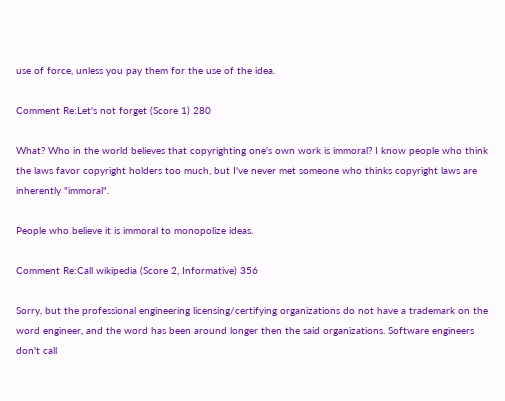use of force, unless you pay them for the use of the idea.

Comment Re:Let's not forget (Score 1) 280

What? Who in the world believes that copyrighting one's own work is immoral? I know people who think the laws favor copyright holders too much, but I've never met someone who thinks copyright laws are inherently "immoral".

People who believe it is immoral to monopolize ideas.

Comment Re:Call wikipedia (Score 2, Informative) 356

Sorry, but the professional engineering licensing/certifying organizations do not have a trademark on the word engineer, and the word has been around longer then the said organizations. Software engineers don't call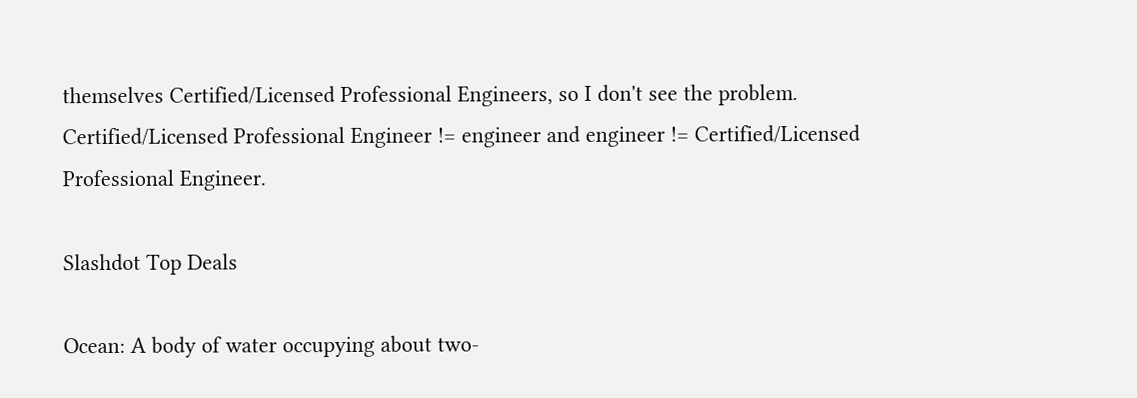themselves Certified/Licensed Professional Engineers, so I don't see the problem. Certified/Licensed Professional Engineer != engineer and engineer != Certified/Licensed Professional Engineer.

Slashdot Top Deals

Ocean: A body of water occupying about two-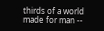thirds of a world made for man --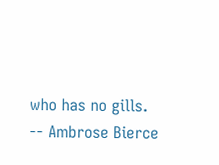who has no gills. -- Ambrose Bierce